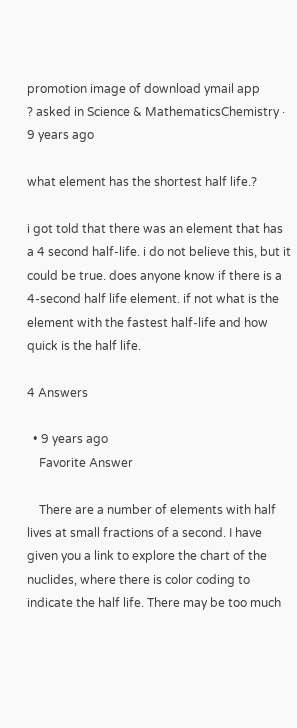promotion image of download ymail app
? asked in Science & MathematicsChemistry · 9 years ago

what element has the shortest half life.?

i got told that there was an element that has a 4 second half-life. i do not believe this, but it could be true. does anyone know if there is a 4-second half life element. if not what is the element with the fastest half-life and how quick is the half life.

4 Answers

  • 9 years ago
    Favorite Answer

    There are a number of elements with half lives at small fractions of a second. I have given you a link to explore the chart of the nuclides, where there is color coding to indicate the half life. There may be too much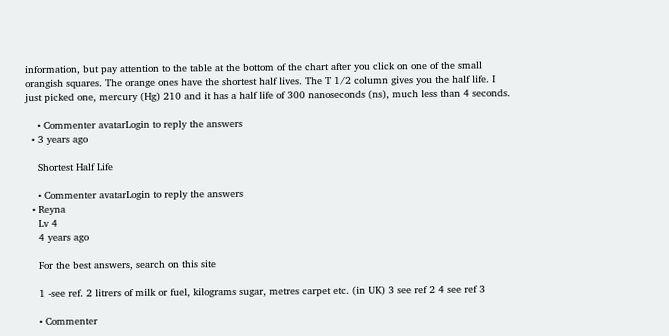information, but pay attention to the table at the bottom of the chart after you click on one of the small orangish squares. The orange ones have the shortest half lives. The T 1/2 column gives you the half life. I just picked one, mercury (Hg) 210 and it has a half life of 300 nanoseconds (ns), much less than 4 seconds.

    • Commenter avatarLogin to reply the answers
  • 3 years ago

    Shortest Half Life

    • Commenter avatarLogin to reply the answers
  • Reyna
    Lv 4
    4 years ago

    For the best answers, search on this site

    1 -see ref. 2 litrers of milk or fuel, kilograms sugar, metres carpet etc. (in UK) 3 see ref 2 4 see ref 3

    • Commenter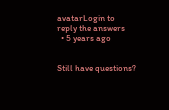avatarLogin to reply the answers
  • 5 years ago


Still have questions?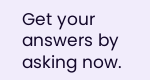Get your answers by asking now.